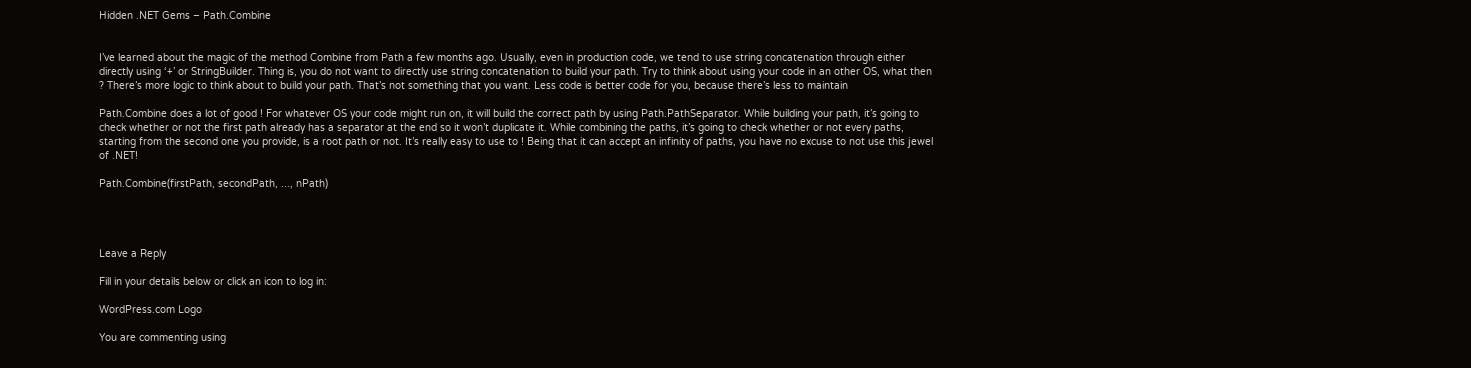Hidden .NET Gems – Path.Combine


I’ve learned about the magic of the method Combine from Path a few months ago. Usually, even in production code, we tend to use string concatenation through either directly using ‘+’ or StringBuilder. Thing is, you do not want to directly use string concatenation to build your path. Try to think about using your code in an other OS, what then ? There’s more logic to think about to build your path. That’s not something that you want. Less code is better code for you, because there’s less to maintain

Path.Combine does a lot of good ! For whatever OS your code might run on, it will build the correct path by using Path.PathSeparator. While building your path, it’s going to check whether or not the first path already has a separator at the end so it won’t duplicate it. While combining the paths, it’s going to check whether or not every paths, starting from the second one you provide, is a root path or not. It’s really easy to use to ! Being that it can accept an infinity of paths, you have no excuse to not use this jewel of .NET!

Path.Combine(firstPath, secondPath, ..., nPath)




Leave a Reply

Fill in your details below or click an icon to log in:

WordPress.com Logo

You are commenting using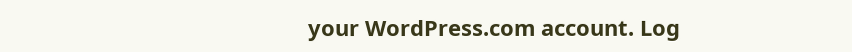your WordPress.com account. Log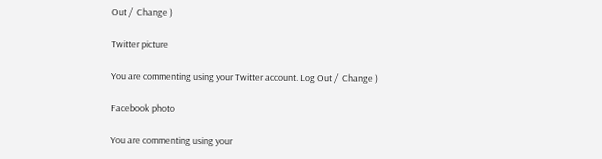Out /  Change )

Twitter picture

You are commenting using your Twitter account. Log Out /  Change )

Facebook photo

You are commenting using your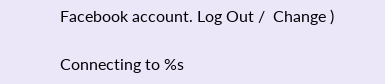Facebook account. Log Out /  Change )

Connecting to %s